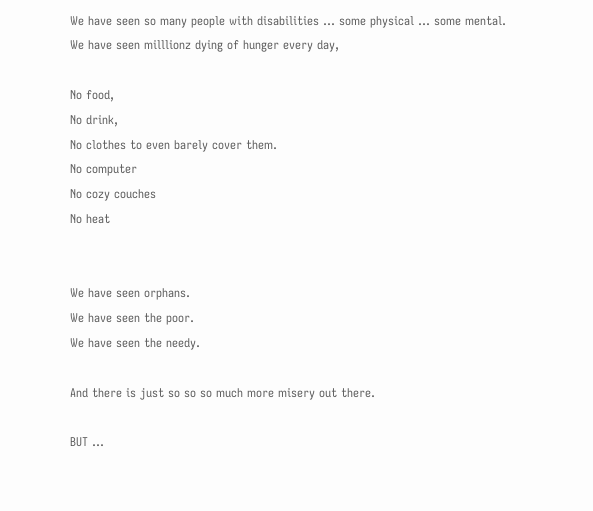We have seen so many people with disabilities ... some physical ... some mental.
We have seen milllionz dying of hunger every day,

No food,
No drink,
No clothes to even barely cover them.
No computer
No cozy couches
No heat


We have seen orphans.
We have seen the poor.
We have seen the needy.

And there is just so so so much more misery out there.

BUT ...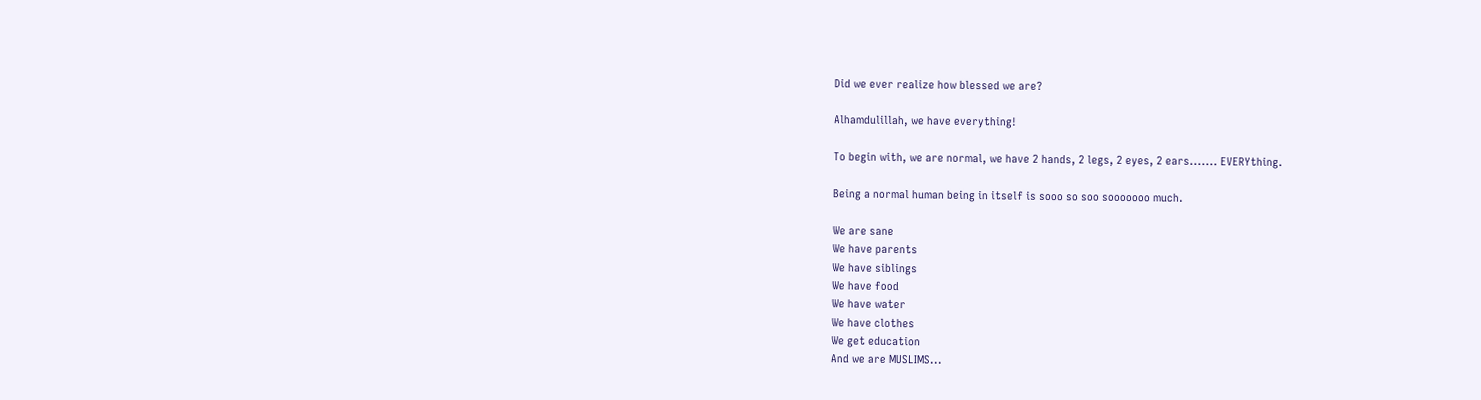Did we ever realize how blessed we are?

Alhamdulillah, we have everything!

To begin with, we are normal, we have 2 hands, 2 legs, 2 eyes, 2 ears....... EVERYthing.

Being a normal human being in itself is sooo so soo sooooooo much.

We are sane
We have parents
We have siblings
We have food
We have water
We have clothes
We get education
And we are MUSLIMS...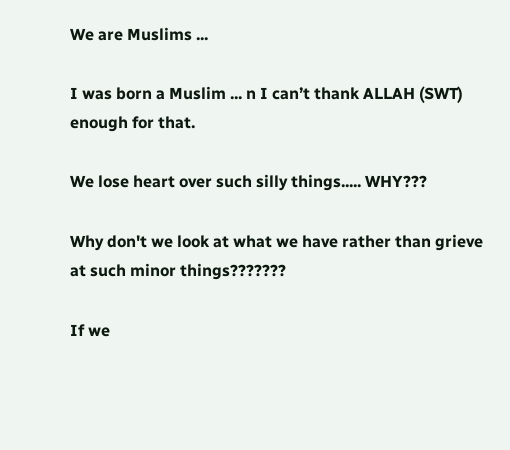We are Muslims ...

I was born a Muslim ... n I can’t thank ALLAH (SWT) enough for that.

We lose heart over such silly things..... WHY???

Why don't we look at what we have rather than grieve at such minor things???????

If we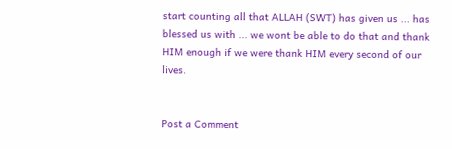start counting all that ALLAH (SWT) has given us ... has blessed us with ... we wont be able to do that and thank HIM enough if we were thank HIM every second of our lives.


Post a Comment